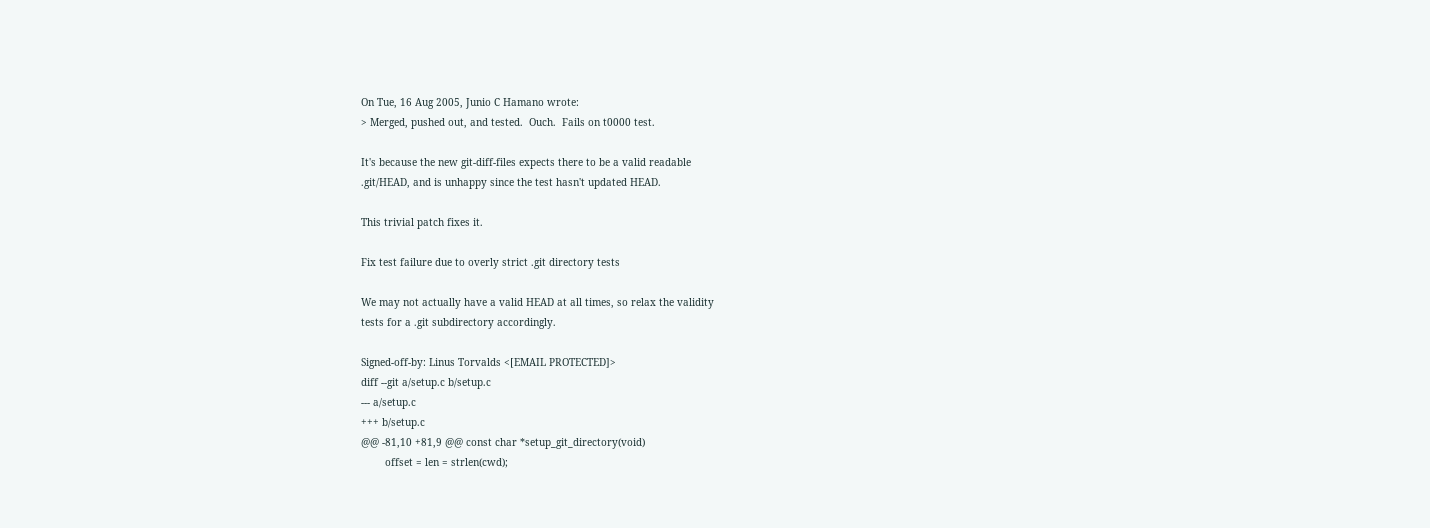On Tue, 16 Aug 2005, Junio C Hamano wrote:
> Merged, pushed out, and tested.  Ouch.  Fails on t0000 test.

It's because the new git-diff-files expects there to be a valid readable
.git/HEAD, and is unhappy since the test hasn't updated HEAD.

This trivial patch fixes it.

Fix test failure due to overly strict .git directory tests

We may not actually have a valid HEAD at all times, so relax the validity
tests for a .git subdirectory accordingly.

Signed-off-by: Linus Torvalds <[EMAIL PROTECTED]>
diff --git a/setup.c b/setup.c
--- a/setup.c
+++ b/setup.c
@@ -81,10 +81,9 @@ const char *setup_git_directory(void)
        offset = len = strlen(cwd);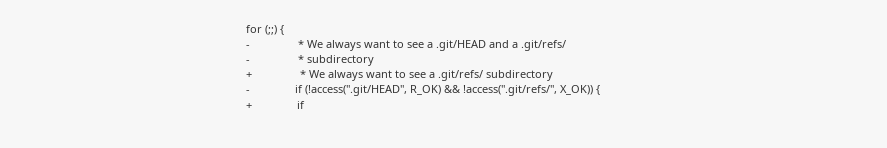for (;;) {
-                * We always want to see a .git/HEAD and a .git/refs/
-                * subdirectory
+                * We always want to see a .git/refs/ subdirectory
-               if (!access(".git/HEAD", R_OK) && !access(".git/refs/", X_OK)) {
+               if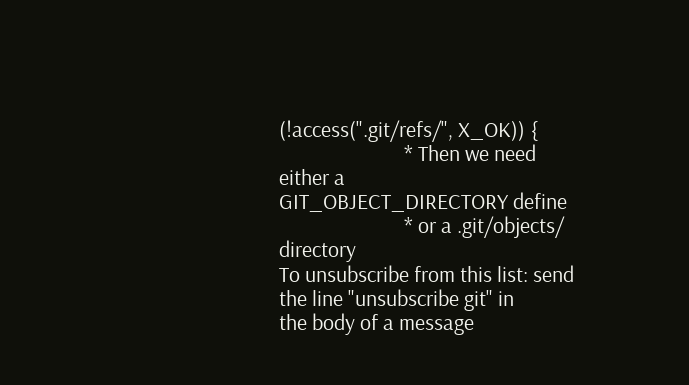(!access(".git/refs/", X_OK)) {
                         * Then we need either a GIT_OBJECT_DIRECTORY define
                         * or a .git/objects/ directory
To unsubscribe from this list: send the line "unsubscribe git" in
the body of a message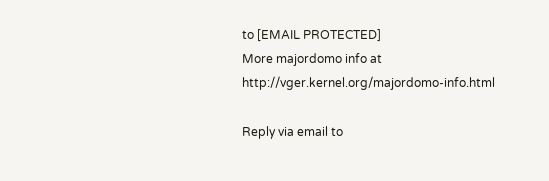to [EMAIL PROTECTED]
More majordomo info at  http://vger.kernel.org/majordomo-info.html

Reply via email to